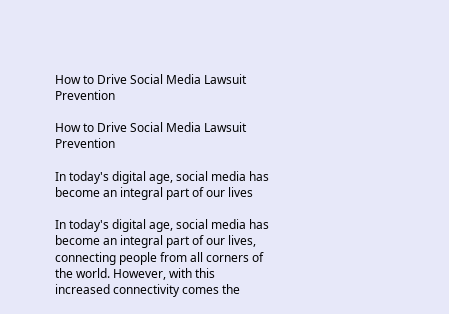How to Drive Social Media Lawsuit Prevention

How to Drive Social Media Lawsuit Prevention

In today's digital age, social media has become an integral part of our lives

In today's digital age, social media has become an integral part of our lives, connecting people from all corners of the world. However, with this increased connectivity comes the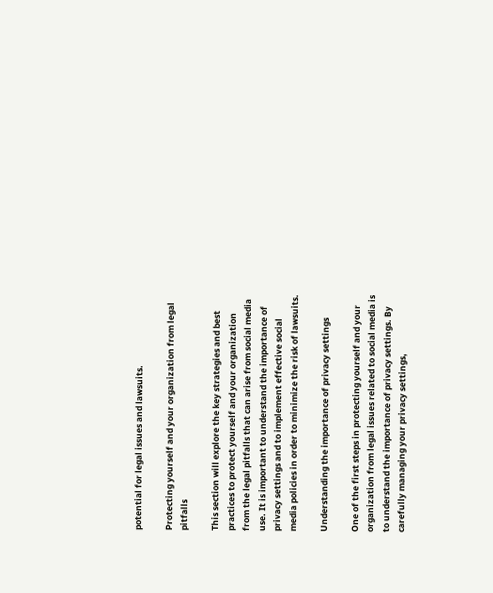potential for legal issues and lawsuits.

Protecting yourself and your organization from legal pitfalls

This section will explore the key strategies and best practices to protect yourself and your organization from the legal pitfalls that can arise from social media use. It is important to understand the importance of privacy settings and to implement effective social media policies in order to minimize the risk of lawsuits.

Understanding the importance of privacy settings

One of the first steps in protecting yourself and your organization from legal issues related to social media is to understand the importance of privacy settings. By carefully managing your privacy settings,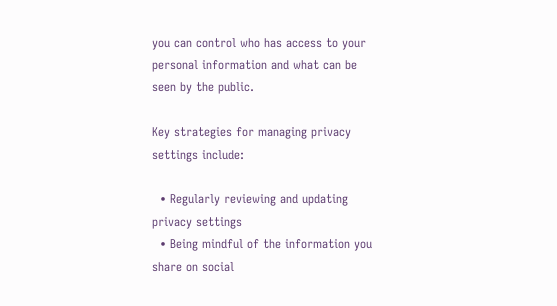you can control who has access to your personal information and what can be seen by the public.

Key strategies for managing privacy settings include:

  • Regularly reviewing and updating privacy settings
  • Being mindful of the information you share on social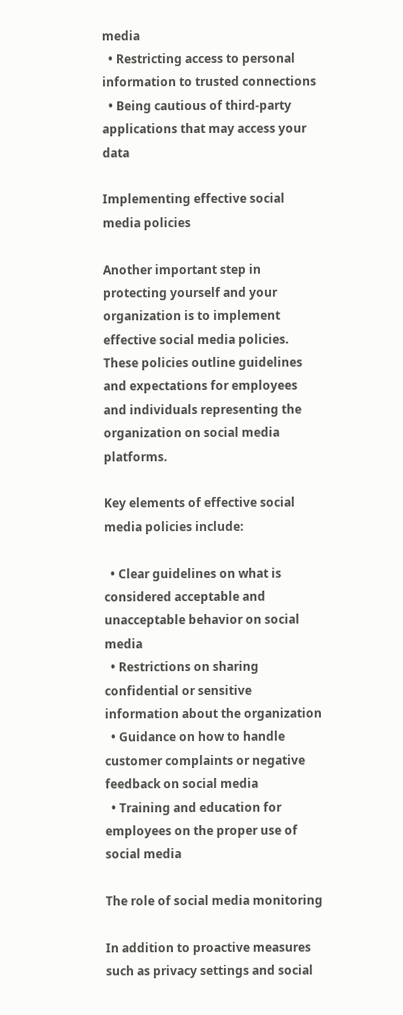media
  • Restricting access to personal information to trusted connections
  • Being cautious of third-party applications that may access your data

Implementing effective social media policies

Another important step in protecting yourself and your organization is to implement effective social media policies. These policies outline guidelines and expectations for employees and individuals representing the organization on social media platforms.

Key elements of effective social media policies include:

  • Clear guidelines on what is considered acceptable and unacceptable behavior on social media
  • Restrictions on sharing confidential or sensitive information about the organization
  • Guidance on how to handle customer complaints or negative feedback on social media
  • Training and education for employees on the proper use of social media

The role of social media monitoring

In addition to proactive measures such as privacy settings and social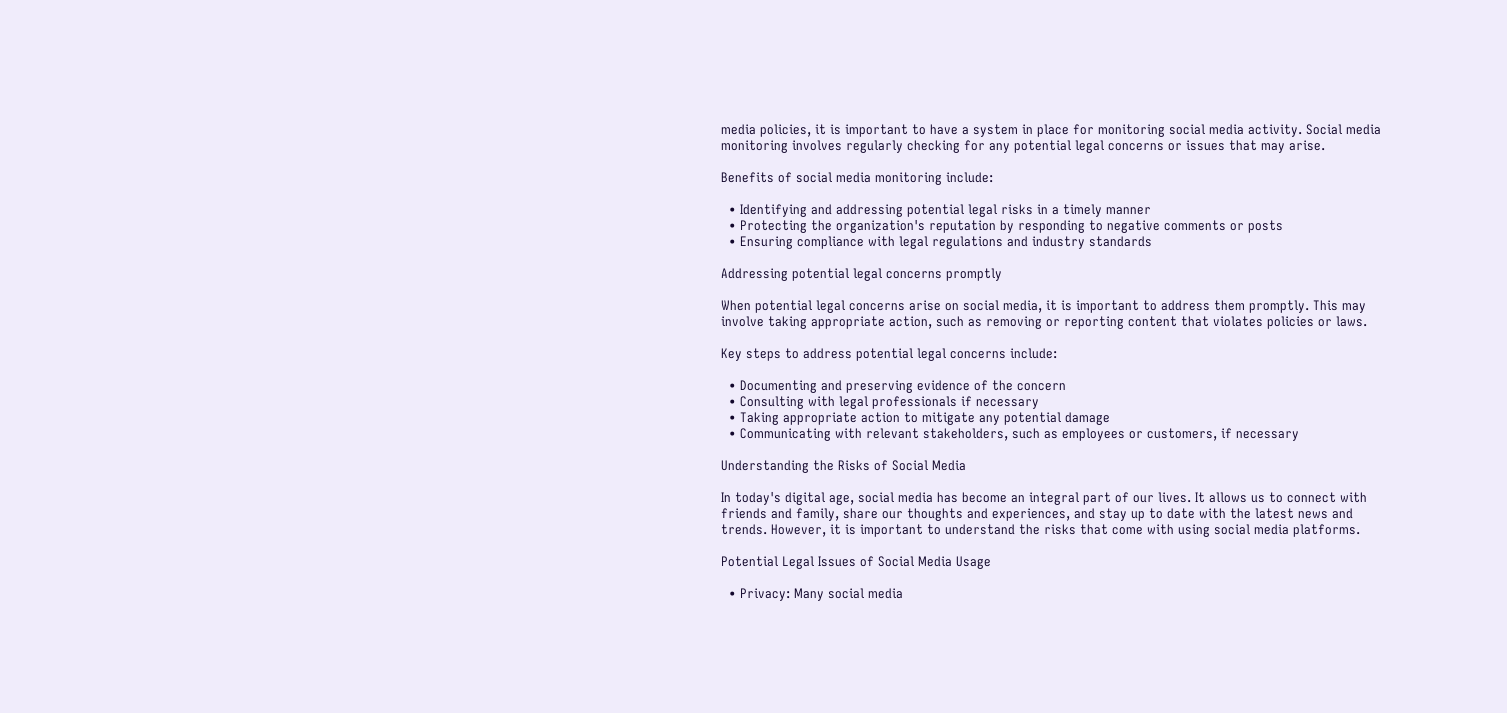media policies, it is important to have a system in place for monitoring social media activity. Social media monitoring involves regularly checking for any potential legal concerns or issues that may arise.

Benefits of social media monitoring include:

  • Identifying and addressing potential legal risks in a timely manner
  • Protecting the organization's reputation by responding to negative comments or posts
  • Ensuring compliance with legal regulations and industry standards

Addressing potential legal concerns promptly

When potential legal concerns arise on social media, it is important to address them promptly. This may involve taking appropriate action, such as removing or reporting content that violates policies or laws.

Key steps to address potential legal concerns include:

  • Documenting and preserving evidence of the concern
  • Consulting with legal professionals if necessary
  • Taking appropriate action to mitigate any potential damage
  • Communicating with relevant stakeholders, such as employees or customers, if necessary

Understanding the Risks of Social Media

In today's digital age, social media has become an integral part of our lives. It allows us to connect with friends and family, share our thoughts and experiences, and stay up to date with the latest news and trends. However, it is important to understand the risks that come with using social media platforms.

Potential Legal Issues of Social Media Usage

  • Privacy: Many social media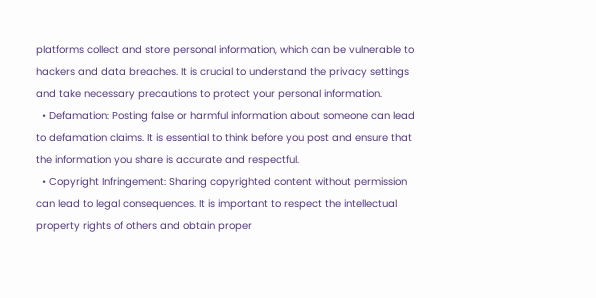platforms collect and store personal information, which can be vulnerable to hackers and data breaches. It is crucial to understand the privacy settings and take necessary precautions to protect your personal information.
  • Defamation: Posting false or harmful information about someone can lead to defamation claims. It is essential to think before you post and ensure that the information you share is accurate and respectful.
  • Copyright Infringement: Sharing copyrighted content without permission can lead to legal consequences. It is important to respect the intellectual property rights of others and obtain proper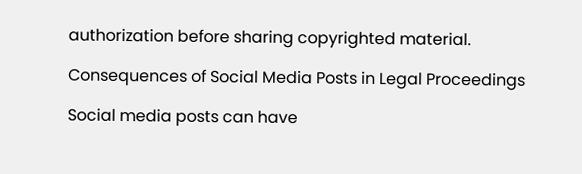authorization before sharing copyrighted material.

Consequences of Social Media Posts in Legal Proceedings

Social media posts can have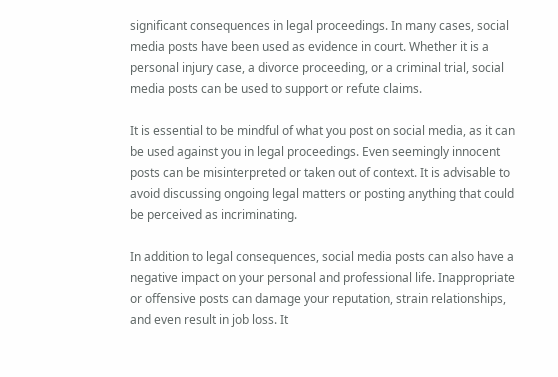significant consequences in legal proceedings. In many cases, social media posts have been used as evidence in court. Whether it is a personal injury case, a divorce proceeding, or a criminal trial, social media posts can be used to support or refute claims.

It is essential to be mindful of what you post on social media, as it can be used against you in legal proceedings. Even seemingly innocent posts can be misinterpreted or taken out of context. It is advisable to avoid discussing ongoing legal matters or posting anything that could be perceived as incriminating.

In addition to legal consequences, social media posts can also have a negative impact on your personal and professional life. Inappropriate or offensive posts can damage your reputation, strain relationships, and even result in job loss. It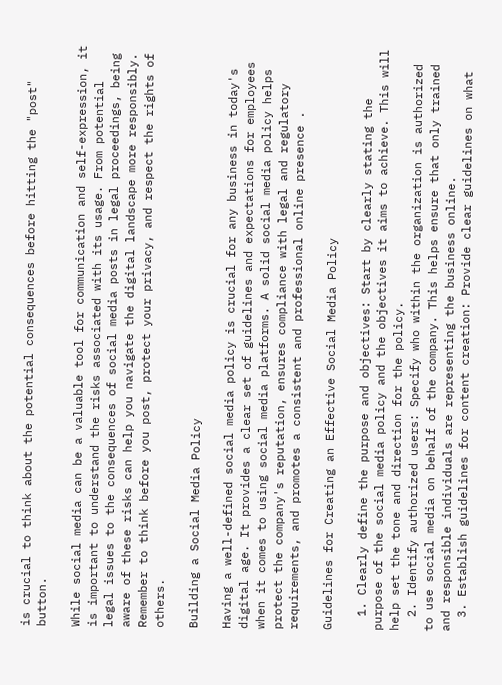is crucial to think about the potential consequences before hitting the "post" button.

While social media can be a valuable tool for communication and self-expression, it is important to understand the risks associated with its usage. From potential legal issues to the consequences of social media posts in legal proceedings, being aware of these risks can help you navigate the digital landscape more responsibly. Remember to think before you post, protect your privacy, and respect the rights of others.

Building a Social Media Policy

Having a well-defined social media policy is crucial for any business in today's digital age. It provides a clear set of guidelines and expectations for employees when it comes to using social media platforms. A solid social media policy helps protect the company's reputation, ensures compliance with legal and regulatory requirements, and promotes a consistent and professional online presence .

Guidelines for Creating an Effective Social Media Policy

  1. Clearly define the purpose and objectives: Start by clearly stating the purpose of the social media policy and the objectives it aims to achieve. This will help set the tone and direction for the policy.
  2. Identify authorized users: Specify who within the organization is authorized to use social media on behalf of the company. This helps ensure that only trained and responsible individuals are representing the business online.
  3. Establish guidelines for content creation: Provide clear guidelines on what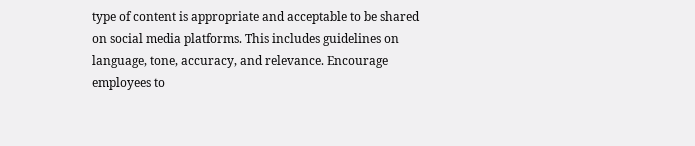type of content is appropriate and acceptable to be shared on social media platforms. This includes guidelines on language, tone, accuracy, and relevance. Encourage employees to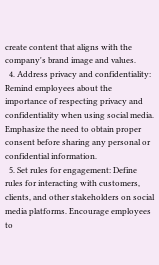create content that aligns with the company's brand image and values.
  4. Address privacy and confidentiality: Remind employees about the importance of respecting privacy and confidentiality when using social media. Emphasize the need to obtain proper consent before sharing any personal or confidential information.
  5. Set rules for engagement: Define rules for interacting with customers, clients, and other stakeholders on social media platforms. Encourage employees to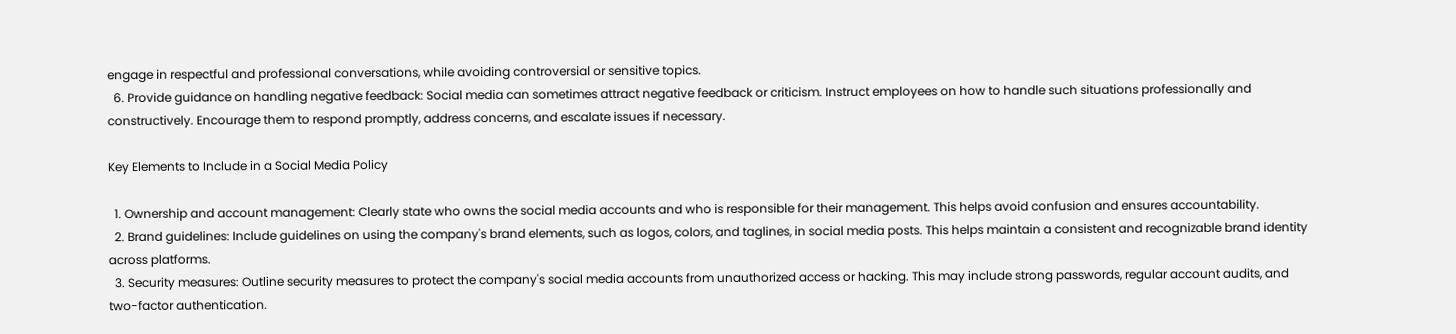engage in respectful and professional conversations, while avoiding controversial or sensitive topics.
  6. Provide guidance on handling negative feedback: Social media can sometimes attract negative feedback or criticism. Instruct employees on how to handle such situations professionally and constructively. Encourage them to respond promptly, address concerns, and escalate issues if necessary.

Key Elements to Include in a Social Media Policy

  1. Ownership and account management: Clearly state who owns the social media accounts and who is responsible for their management. This helps avoid confusion and ensures accountability.
  2. Brand guidelines: Include guidelines on using the company's brand elements, such as logos, colors, and taglines, in social media posts. This helps maintain a consistent and recognizable brand identity across platforms.
  3. Security measures: Outline security measures to protect the company's social media accounts from unauthorized access or hacking. This may include strong passwords, regular account audits, and two-factor authentication.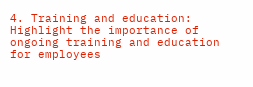4. Training and education: Highlight the importance of ongoing training and education for employees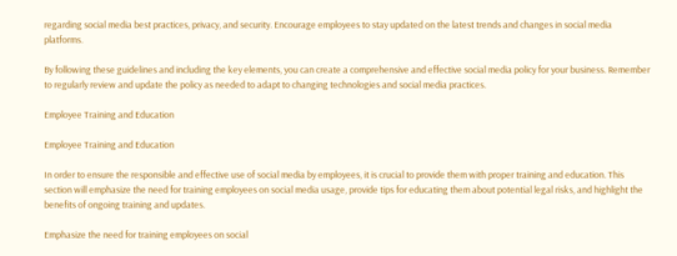regarding social media best practices, privacy, and security. Encourage employees to stay updated on the latest trends and changes in social media platforms.

By following these guidelines and including the key elements, you can create a comprehensive and effective social media policy for your business. Remember to regularly review and update the policy as needed to adapt to changing technologies and social media practices.

Employee Training and Education

Employee Training and Education

In order to ensure the responsible and effective use of social media by employees, it is crucial to provide them with proper training and education. This section will emphasize the need for training employees on social media usage, provide tips for educating them about potential legal risks, and highlight the benefits of ongoing training and updates.

Emphasize the need for training employees on social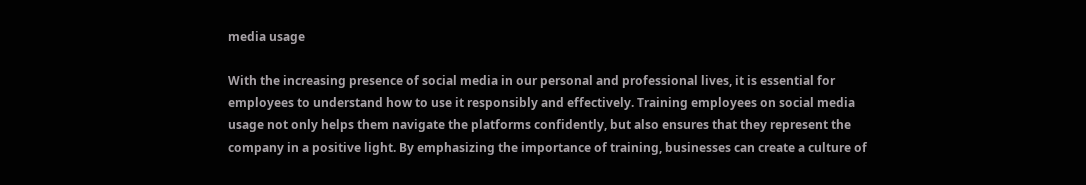media usage

With the increasing presence of social media in our personal and professional lives, it is essential for employees to understand how to use it responsibly and effectively. Training employees on social media usage not only helps them navigate the platforms confidently, but also ensures that they represent the company in a positive light. By emphasizing the importance of training, businesses can create a culture of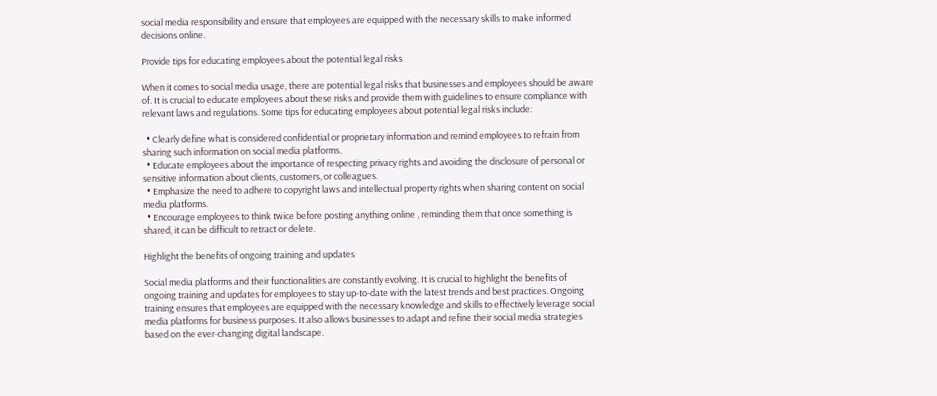social media responsibility and ensure that employees are equipped with the necessary skills to make informed decisions online.

Provide tips for educating employees about the potential legal risks

When it comes to social media usage, there are potential legal risks that businesses and employees should be aware of. It is crucial to educate employees about these risks and provide them with guidelines to ensure compliance with relevant laws and regulations. Some tips for educating employees about potential legal risks include:

  • Clearly define what is considered confidential or proprietary information and remind employees to refrain from sharing such information on social media platforms.
  • Educate employees about the importance of respecting privacy rights and avoiding the disclosure of personal or sensitive information about clients, customers, or colleagues.
  • Emphasize the need to adhere to copyright laws and intellectual property rights when sharing content on social media platforms.
  • Encourage employees to think twice before posting anything online , reminding them that once something is shared, it can be difficult to retract or delete.

Highlight the benefits of ongoing training and updates

Social media platforms and their functionalities are constantly evolving. It is crucial to highlight the benefits of ongoing training and updates for employees to stay up-to-date with the latest trends and best practices. Ongoing training ensures that employees are equipped with the necessary knowledge and skills to effectively leverage social media platforms for business purposes. It also allows businesses to adapt and refine their social media strategies based on the ever-changing digital landscape.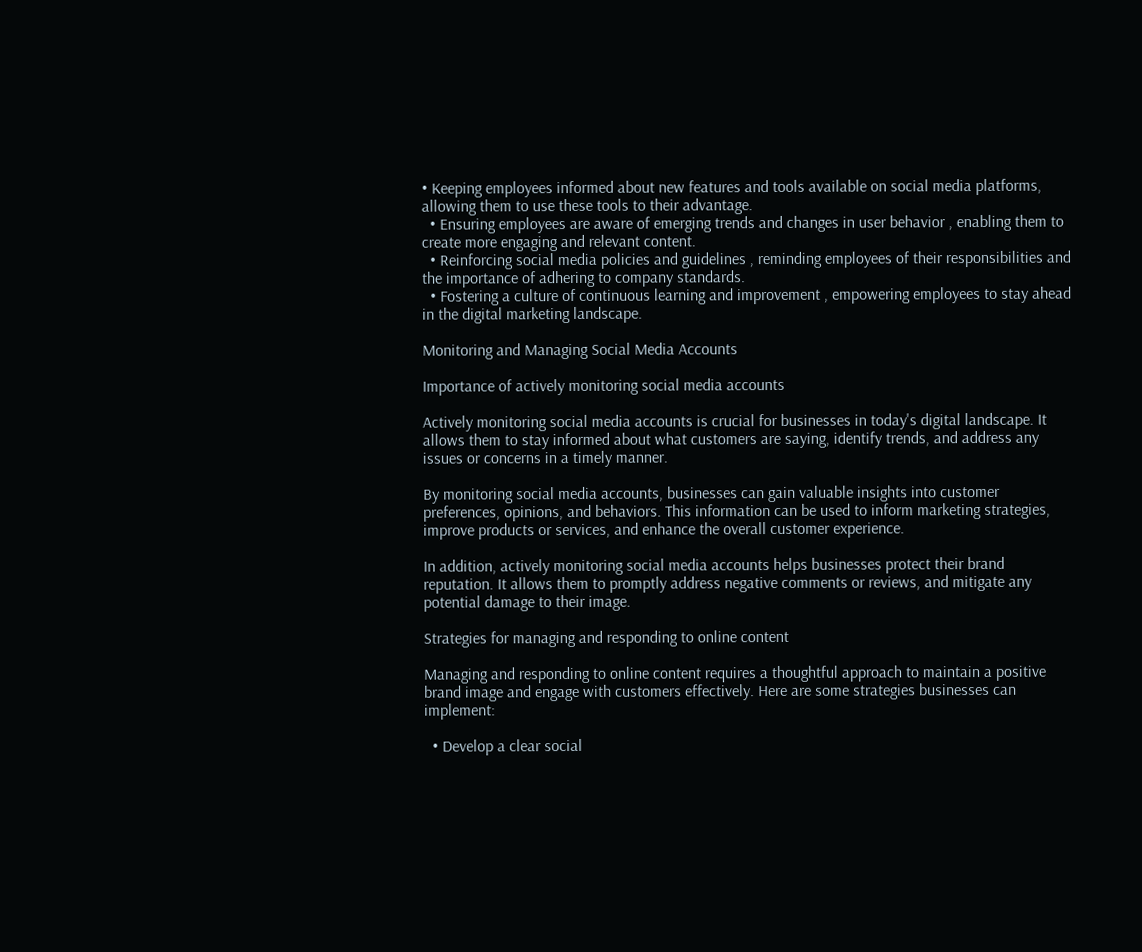• Keeping employees informed about new features and tools available on social media platforms, allowing them to use these tools to their advantage.
  • Ensuring employees are aware of emerging trends and changes in user behavior , enabling them to create more engaging and relevant content.
  • Reinforcing social media policies and guidelines , reminding employees of their responsibilities and the importance of adhering to company standards.
  • Fostering a culture of continuous learning and improvement , empowering employees to stay ahead in the digital marketing landscape.

Monitoring and Managing Social Media Accounts

Importance of actively monitoring social media accounts

Actively monitoring social media accounts is crucial for businesses in today's digital landscape. It allows them to stay informed about what customers are saying, identify trends, and address any issues or concerns in a timely manner.

By monitoring social media accounts, businesses can gain valuable insights into customer preferences, opinions, and behaviors. This information can be used to inform marketing strategies, improve products or services, and enhance the overall customer experience.

In addition, actively monitoring social media accounts helps businesses protect their brand reputation. It allows them to promptly address negative comments or reviews, and mitigate any potential damage to their image.

Strategies for managing and responding to online content

Managing and responding to online content requires a thoughtful approach to maintain a positive brand image and engage with customers effectively. Here are some strategies businesses can implement:

  • Develop a clear social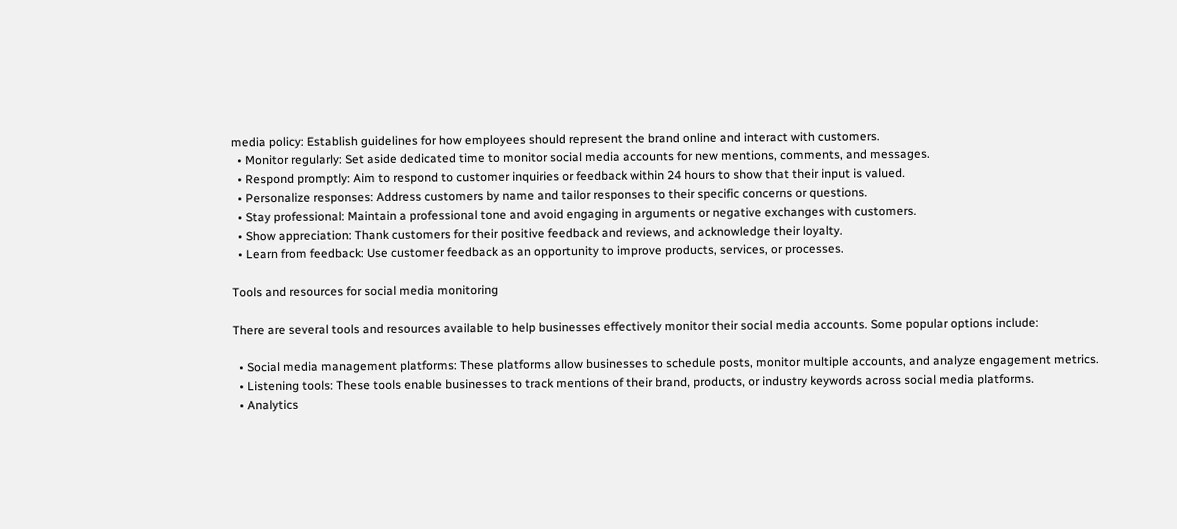media policy: Establish guidelines for how employees should represent the brand online and interact with customers.
  • Monitor regularly: Set aside dedicated time to monitor social media accounts for new mentions, comments, and messages.
  • Respond promptly: Aim to respond to customer inquiries or feedback within 24 hours to show that their input is valued.
  • Personalize responses: Address customers by name and tailor responses to their specific concerns or questions.
  • Stay professional: Maintain a professional tone and avoid engaging in arguments or negative exchanges with customers.
  • Show appreciation: Thank customers for their positive feedback and reviews, and acknowledge their loyalty.
  • Learn from feedback: Use customer feedback as an opportunity to improve products, services, or processes.

Tools and resources for social media monitoring

There are several tools and resources available to help businesses effectively monitor their social media accounts. Some popular options include:

  • Social media management platforms: These platforms allow businesses to schedule posts, monitor multiple accounts, and analyze engagement metrics.
  • Listening tools: These tools enable businesses to track mentions of their brand, products, or industry keywords across social media platforms.
  • Analytics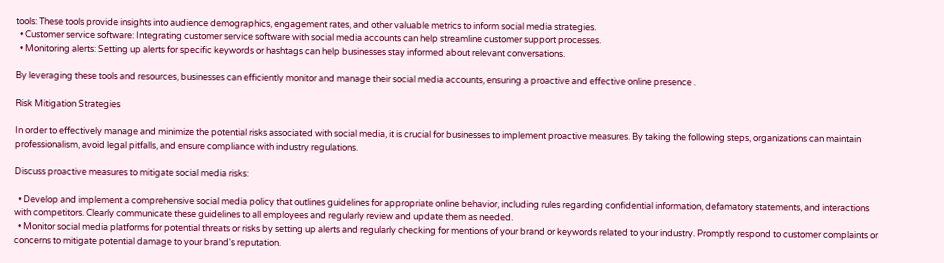tools: These tools provide insights into audience demographics, engagement rates, and other valuable metrics to inform social media strategies.
  • Customer service software: Integrating customer service software with social media accounts can help streamline customer support processes.
  • Monitoring alerts: Setting up alerts for specific keywords or hashtags can help businesses stay informed about relevant conversations.

By leveraging these tools and resources, businesses can efficiently monitor and manage their social media accounts, ensuring a proactive and effective online presence .

Risk Mitigation Strategies

In order to effectively manage and minimize the potential risks associated with social media, it is crucial for businesses to implement proactive measures. By taking the following steps, organizations can maintain professionalism, avoid legal pitfalls, and ensure compliance with industry regulations.

Discuss proactive measures to mitigate social media risks:

  • Develop and implement a comprehensive social media policy that outlines guidelines for appropriate online behavior, including rules regarding confidential information, defamatory statements, and interactions with competitors. Clearly communicate these guidelines to all employees and regularly review and update them as needed.
  • Monitor social media platforms for potential threats or risks by setting up alerts and regularly checking for mentions of your brand or keywords related to your industry. Promptly respond to customer complaints or concerns to mitigate potential damage to your brand's reputation.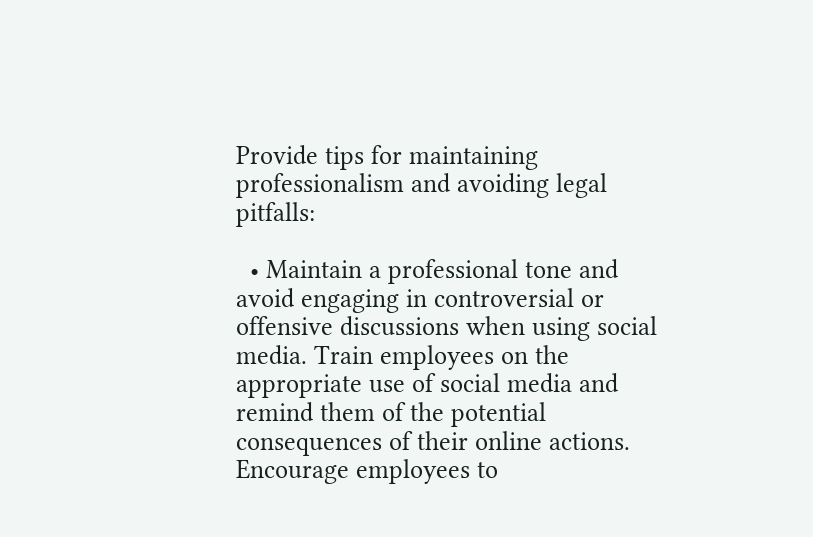Provide tips for maintaining professionalism and avoiding legal pitfalls:

  • Maintain a professional tone and avoid engaging in controversial or offensive discussions when using social media. Train employees on the appropriate use of social media and remind them of the potential consequences of their online actions. Encourage employees to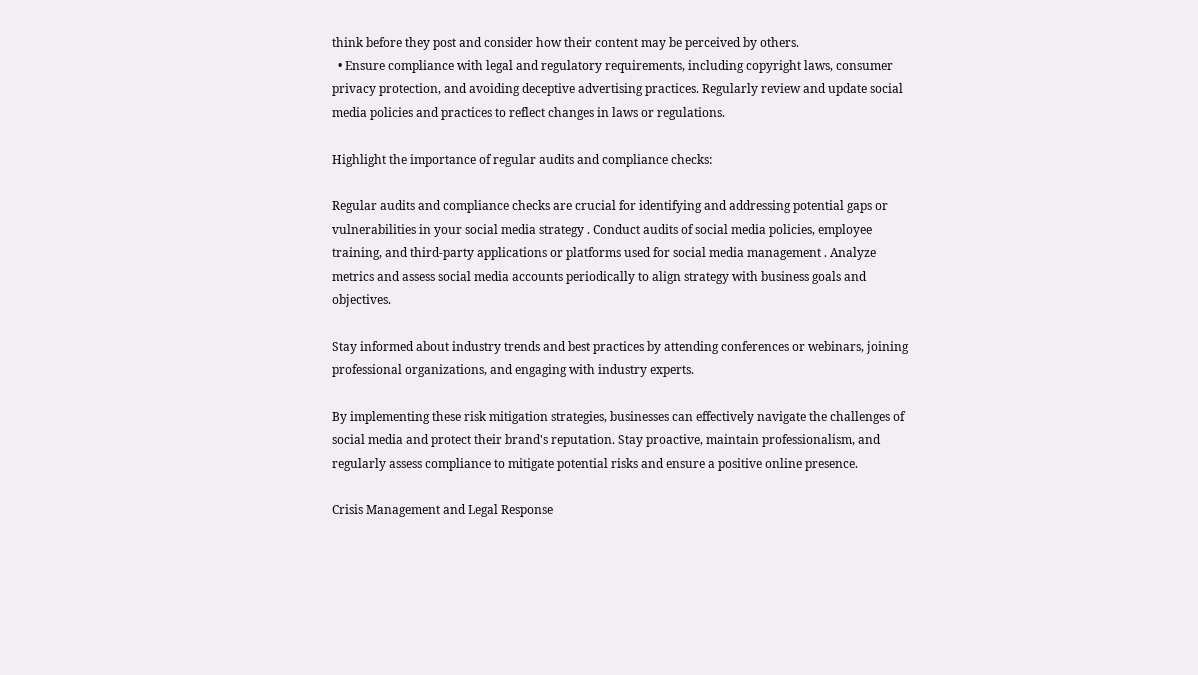think before they post and consider how their content may be perceived by others.
  • Ensure compliance with legal and regulatory requirements, including copyright laws, consumer privacy protection, and avoiding deceptive advertising practices. Regularly review and update social media policies and practices to reflect changes in laws or regulations.

Highlight the importance of regular audits and compliance checks:

Regular audits and compliance checks are crucial for identifying and addressing potential gaps or vulnerabilities in your social media strategy . Conduct audits of social media policies, employee training, and third-party applications or platforms used for social media management . Analyze metrics and assess social media accounts periodically to align strategy with business goals and objectives.

Stay informed about industry trends and best practices by attending conferences or webinars, joining professional organizations, and engaging with industry experts.

By implementing these risk mitigation strategies, businesses can effectively navigate the challenges of social media and protect their brand's reputation. Stay proactive, maintain professionalism, and regularly assess compliance to mitigate potential risks and ensure a positive online presence.

Crisis Management and Legal Response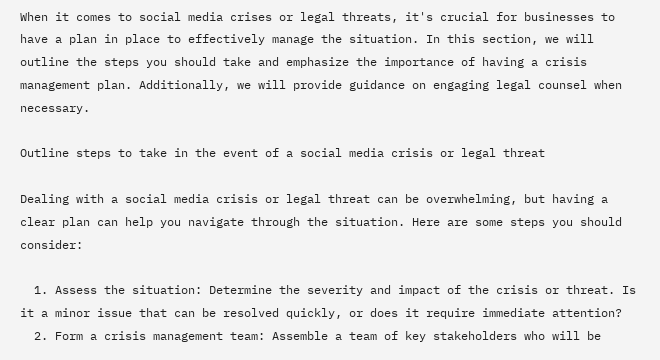When it comes to social media crises or legal threats, it's crucial for businesses to have a plan in place to effectively manage the situation. In this section, we will outline the steps you should take and emphasize the importance of having a crisis management plan. Additionally, we will provide guidance on engaging legal counsel when necessary.

Outline steps to take in the event of a social media crisis or legal threat

Dealing with a social media crisis or legal threat can be overwhelming, but having a clear plan can help you navigate through the situation. Here are some steps you should consider:

  1. Assess the situation: Determine the severity and impact of the crisis or threat. Is it a minor issue that can be resolved quickly, or does it require immediate attention?
  2. Form a crisis management team: Assemble a team of key stakeholders who will be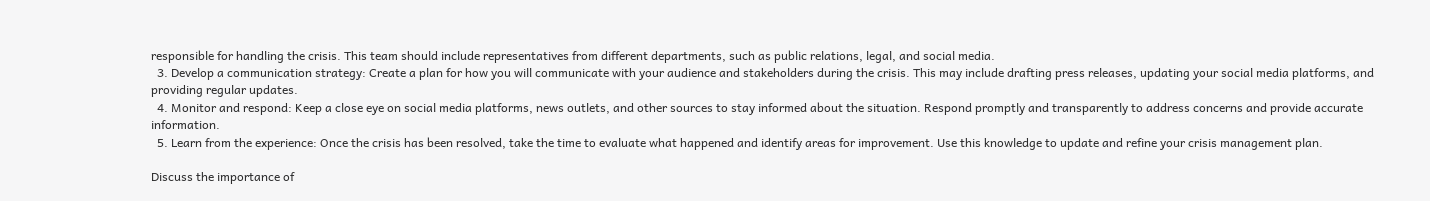responsible for handling the crisis. This team should include representatives from different departments, such as public relations, legal, and social media.
  3. Develop a communication strategy: Create a plan for how you will communicate with your audience and stakeholders during the crisis. This may include drafting press releases, updating your social media platforms, and providing regular updates.
  4. Monitor and respond: Keep a close eye on social media platforms, news outlets, and other sources to stay informed about the situation. Respond promptly and transparently to address concerns and provide accurate information.
  5. Learn from the experience: Once the crisis has been resolved, take the time to evaluate what happened and identify areas for improvement. Use this knowledge to update and refine your crisis management plan.

Discuss the importance of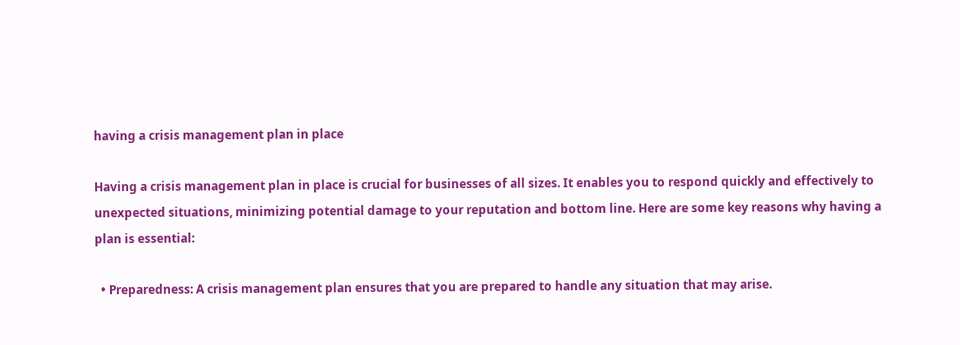having a crisis management plan in place

Having a crisis management plan in place is crucial for businesses of all sizes. It enables you to respond quickly and effectively to unexpected situations, minimizing potential damage to your reputation and bottom line. Here are some key reasons why having a plan is essential:

  • Preparedness: A crisis management plan ensures that you are prepared to handle any situation that may arise.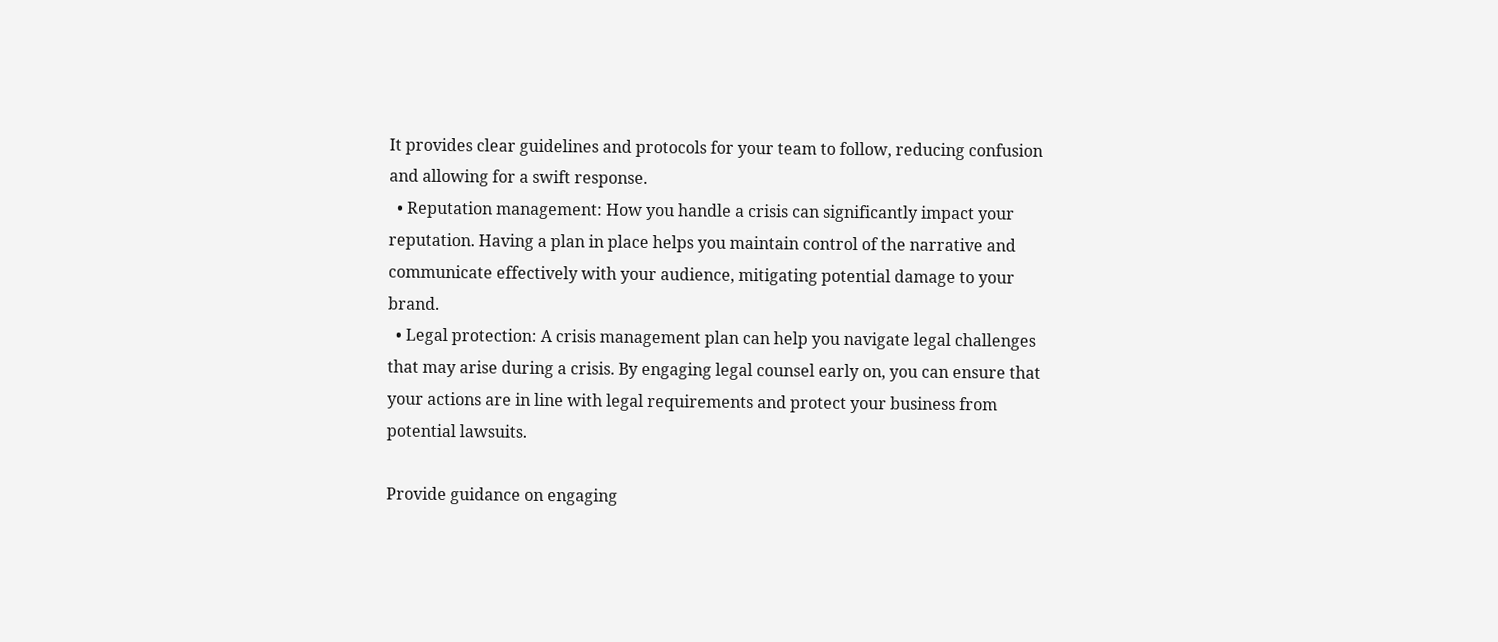It provides clear guidelines and protocols for your team to follow, reducing confusion and allowing for a swift response.
  • Reputation management: How you handle a crisis can significantly impact your reputation. Having a plan in place helps you maintain control of the narrative and communicate effectively with your audience, mitigating potential damage to your brand.
  • Legal protection: A crisis management plan can help you navigate legal challenges that may arise during a crisis. By engaging legal counsel early on, you can ensure that your actions are in line with legal requirements and protect your business from potential lawsuits.

Provide guidance on engaging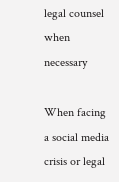legal counsel when necessary

When facing a social media crisis or legal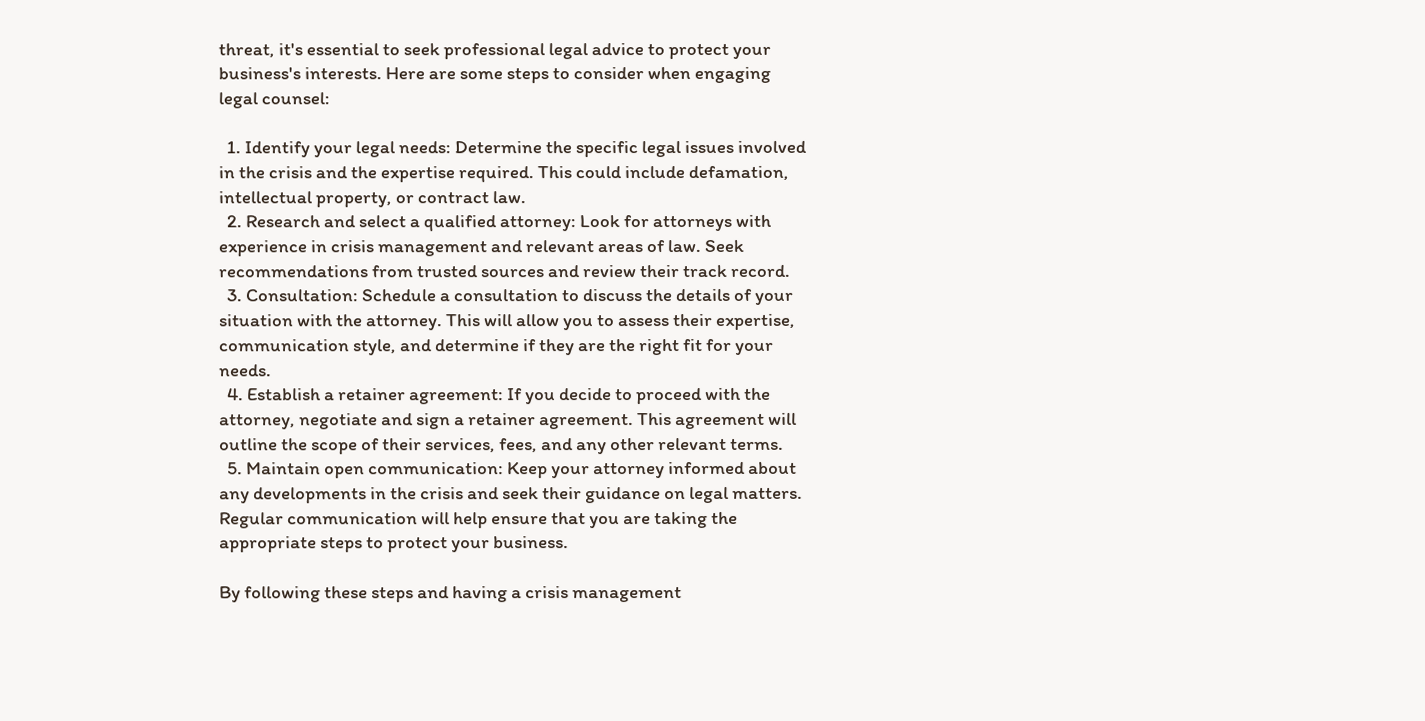threat, it's essential to seek professional legal advice to protect your business's interests. Here are some steps to consider when engaging legal counsel:

  1. Identify your legal needs: Determine the specific legal issues involved in the crisis and the expertise required. This could include defamation, intellectual property, or contract law.
  2. Research and select a qualified attorney: Look for attorneys with experience in crisis management and relevant areas of law. Seek recommendations from trusted sources and review their track record.
  3. Consultation: Schedule a consultation to discuss the details of your situation with the attorney. This will allow you to assess their expertise, communication style, and determine if they are the right fit for your needs.
  4. Establish a retainer agreement: If you decide to proceed with the attorney, negotiate and sign a retainer agreement. This agreement will outline the scope of their services, fees, and any other relevant terms.
  5. Maintain open communication: Keep your attorney informed about any developments in the crisis and seek their guidance on legal matters. Regular communication will help ensure that you are taking the appropriate steps to protect your business.

By following these steps and having a crisis management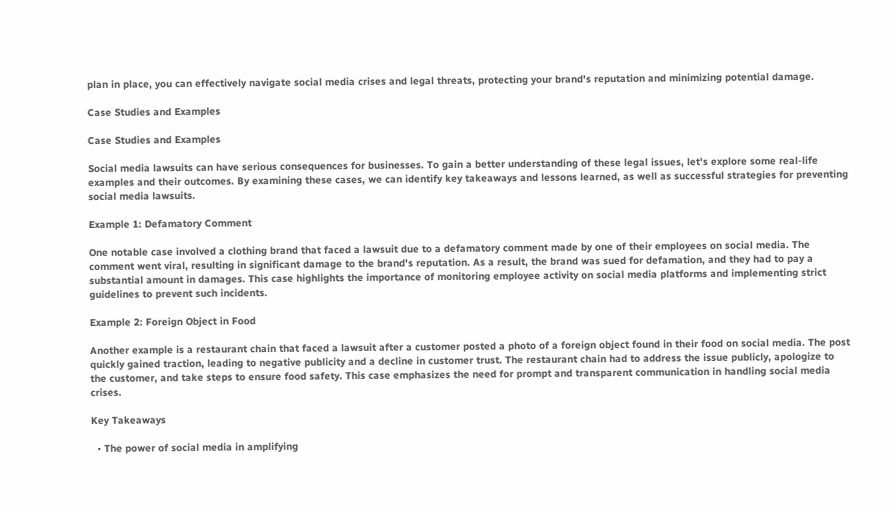plan in place, you can effectively navigate social media crises and legal threats, protecting your brand's reputation and minimizing potential damage.

Case Studies and Examples

Case Studies and Examples

Social media lawsuits can have serious consequences for businesses. To gain a better understanding of these legal issues, let's explore some real-life examples and their outcomes. By examining these cases, we can identify key takeaways and lessons learned, as well as successful strategies for preventing social media lawsuits.

Example 1: Defamatory Comment

One notable case involved a clothing brand that faced a lawsuit due to a defamatory comment made by one of their employees on social media. The comment went viral, resulting in significant damage to the brand's reputation. As a result, the brand was sued for defamation, and they had to pay a substantial amount in damages. This case highlights the importance of monitoring employee activity on social media platforms and implementing strict guidelines to prevent such incidents.

Example 2: Foreign Object in Food

Another example is a restaurant chain that faced a lawsuit after a customer posted a photo of a foreign object found in their food on social media. The post quickly gained traction, leading to negative publicity and a decline in customer trust. The restaurant chain had to address the issue publicly, apologize to the customer, and take steps to ensure food safety. This case emphasizes the need for prompt and transparent communication in handling social media crises.

Key Takeaways

  • The power of social media in amplifying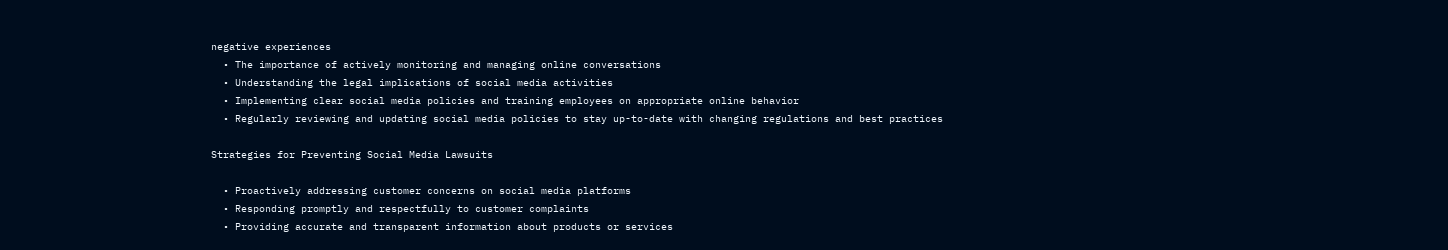negative experiences
  • The importance of actively monitoring and managing online conversations
  • Understanding the legal implications of social media activities
  • Implementing clear social media policies and training employees on appropriate online behavior
  • Regularly reviewing and updating social media policies to stay up-to-date with changing regulations and best practices

Strategies for Preventing Social Media Lawsuits

  • Proactively addressing customer concerns on social media platforms
  • Responding promptly and respectfully to customer complaints
  • Providing accurate and transparent information about products or services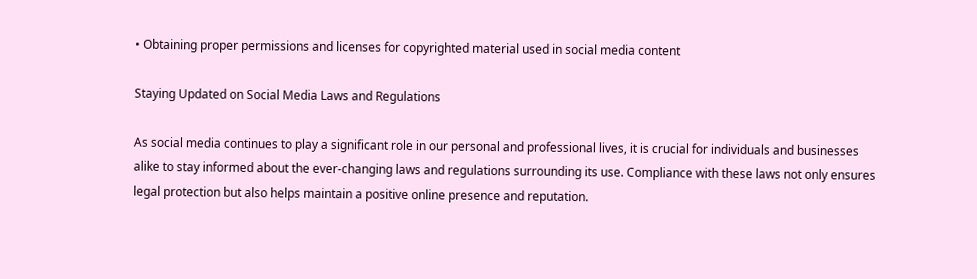• Obtaining proper permissions and licenses for copyrighted material used in social media content

Staying Updated on Social Media Laws and Regulations

As social media continues to play a significant role in our personal and professional lives, it is crucial for individuals and businesses alike to stay informed about the ever-changing laws and regulations surrounding its use. Compliance with these laws not only ensures legal protection but also helps maintain a positive online presence and reputation.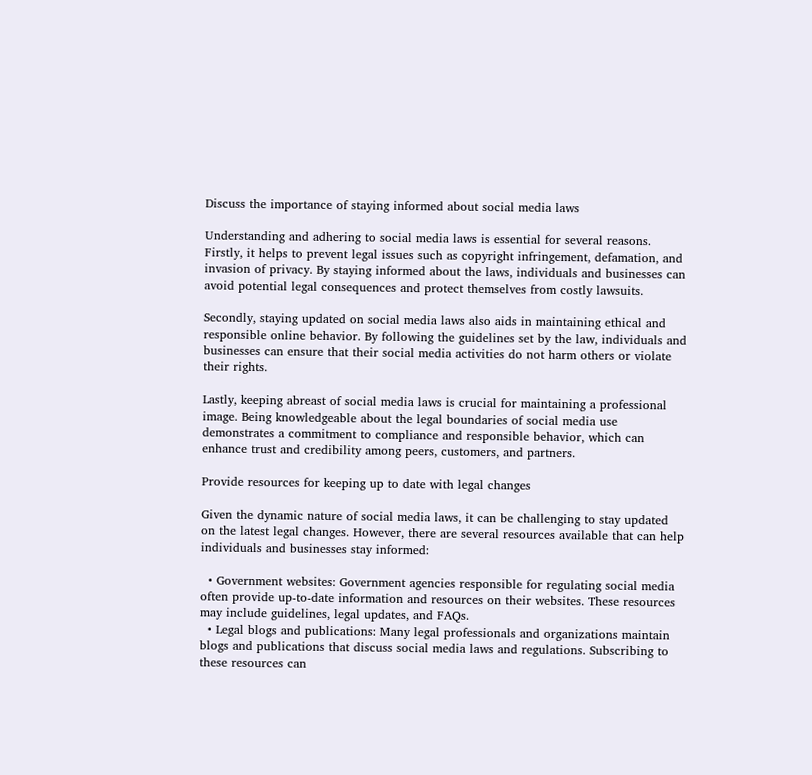Discuss the importance of staying informed about social media laws

Understanding and adhering to social media laws is essential for several reasons. Firstly, it helps to prevent legal issues such as copyright infringement, defamation, and invasion of privacy. By staying informed about the laws, individuals and businesses can avoid potential legal consequences and protect themselves from costly lawsuits.

Secondly, staying updated on social media laws also aids in maintaining ethical and responsible online behavior. By following the guidelines set by the law, individuals and businesses can ensure that their social media activities do not harm others or violate their rights.

Lastly, keeping abreast of social media laws is crucial for maintaining a professional image. Being knowledgeable about the legal boundaries of social media use demonstrates a commitment to compliance and responsible behavior, which can enhance trust and credibility among peers, customers, and partners.

Provide resources for keeping up to date with legal changes

Given the dynamic nature of social media laws, it can be challenging to stay updated on the latest legal changes. However, there are several resources available that can help individuals and businesses stay informed:

  • Government websites: Government agencies responsible for regulating social media often provide up-to-date information and resources on their websites. These resources may include guidelines, legal updates, and FAQs.
  • Legal blogs and publications: Many legal professionals and organizations maintain blogs and publications that discuss social media laws and regulations. Subscribing to these resources can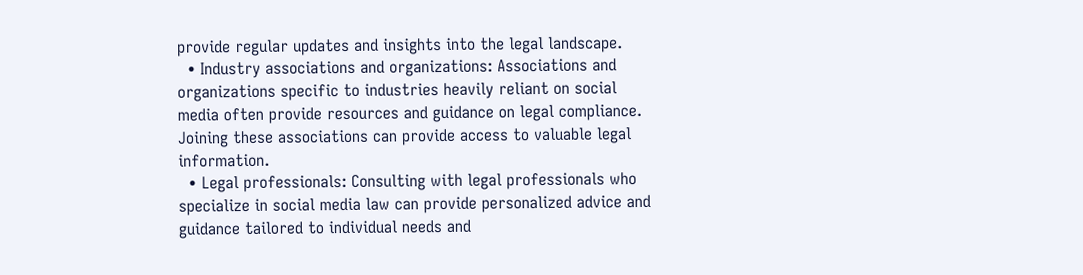provide regular updates and insights into the legal landscape.
  • Industry associations and organizations: Associations and organizations specific to industries heavily reliant on social media often provide resources and guidance on legal compliance. Joining these associations can provide access to valuable legal information.
  • Legal professionals: Consulting with legal professionals who specialize in social media law can provide personalized advice and guidance tailored to individual needs and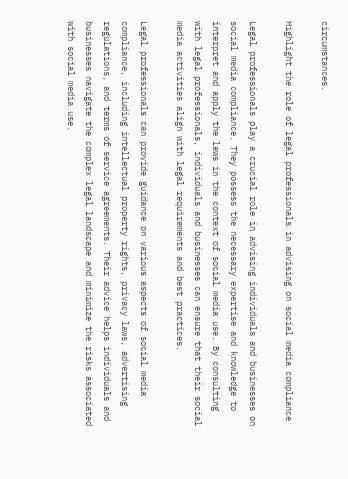circumstances.

Highlight the role of legal professionals in advising on social media compliance

Legal professionals play a crucial role in advising individuals and businesses on social media compliance. They possess the necessary expertise and knowledge to interpret and apply the laws in the context of social media use. By consulting with legal professionals, individuals and businesses can ensure that their social media activities align with legal requirements and best practices.

Legal professionals can provide guidance on various aspects of social media compliance, including intellectual property rights, privacy laws, advertising regulations, and terms of service agreements. Their advice helps individuals and businesses navigate the complex legal landscape and minimize the risks associated with social media use.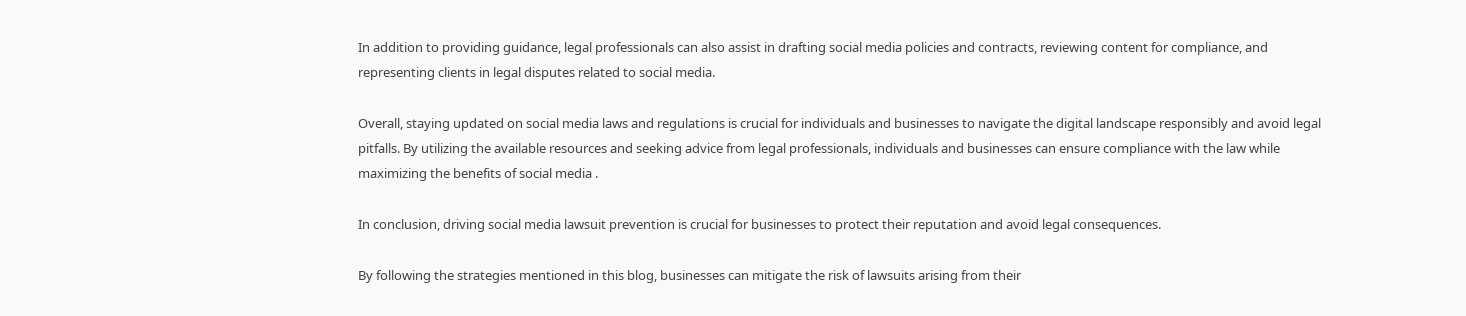In addition to providing guidance, legal professionals can also assist in drafting social media policies and contracts, reviewing content for compliance, and representing clients in legal disputes related to social media.

Overall, staying updated on social media laws and regulations is crucial for individuals and businesses to navigate the digital landscape responsibly and avoid legal pitfalls. By utilizing the available resources and seeking advice from legal professionals, individuals and businesses can ensure compliance with the law while maximizing the benefits of social media .

In conclusion, driving social media lawsuit prevention is crucial for businesses to protect their reputation and avoid legal consequences.

By following the strategies mentioned in this blog, businesses can mitigate the risk of lawsuits arising from their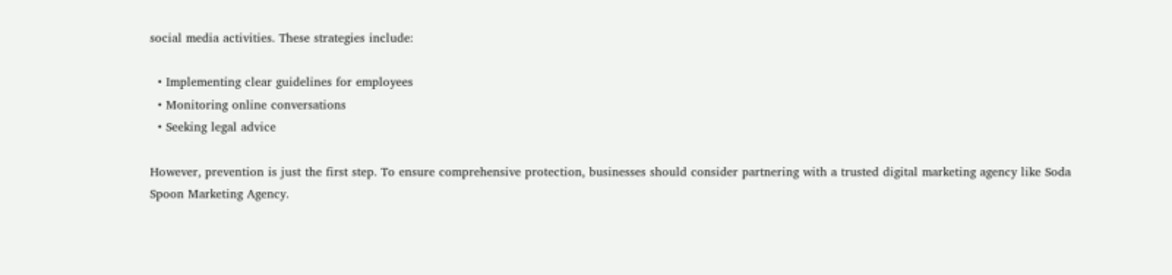social media activities. These strategies include:

  • Implementing clear guidelines for employees
  • Monitoring online conversations
  • Seeking legal advice

However, prevention is just the first step. To ensure comprehensive protection, businesses should consider partnering with a trusted digital marketing agency like Soda Spoon Marketing Agency.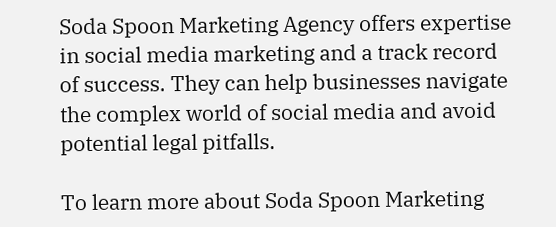Soda Spoon Marketing Agency offers expertise in social media marketing and a track record of success. They can help businesses navigate the complex world of social media and avoid potential legal pitfalls.

To learn more about Soda Spoon Marketing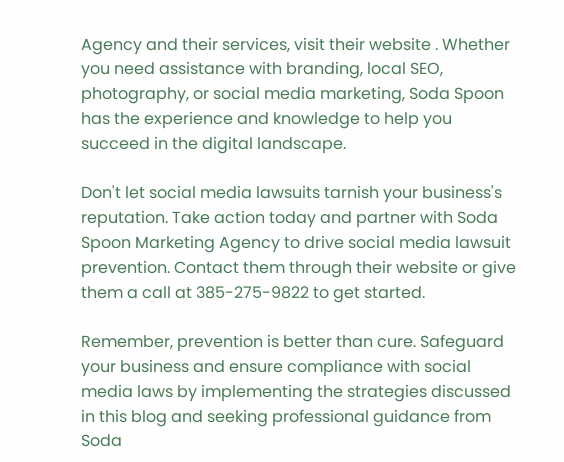Agency and their services, visit their website . Whether you need assistance with branding, local SEO, photography, or social media marketing, Soda Spoon has the experience and knowledge to help you succeed in the digital landscape.

Don't let social media lawsuits tarnish your business's reputation. Take action today and partner with Soda Spoon Marketing Agency to drive social media lawsuit prevention. Contact them through their website or give them a call at 385-275-9822 to get started.

Remember, prevention is better than cure. Safeguard your business and ensure compliance with social media laws by implementing the strategies discussed in this blog and seeking professional guidance from Soda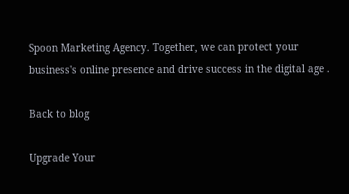Spoon Marketing Agency. Together, we can protect your business's online presence and drive success in the digital age .

Back to blog

Upgrade Your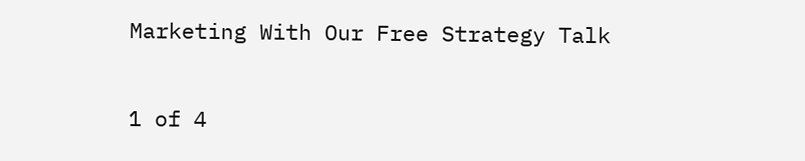Marketing With Our Free Strategy Talk

1 of 4